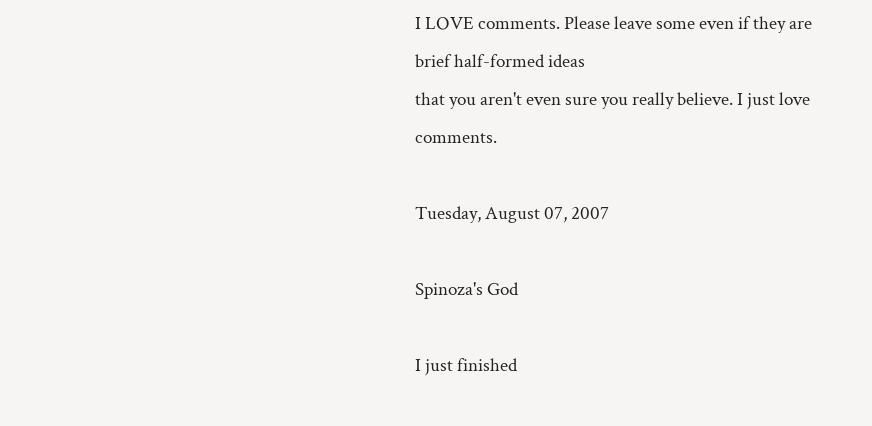I LOVE comments. Please leave some even if they are brief half-formed ideas
that you aren't even sure you really believe. I just love comments.

Tuesday, August 07, 2007

Spinoza's God

I just finished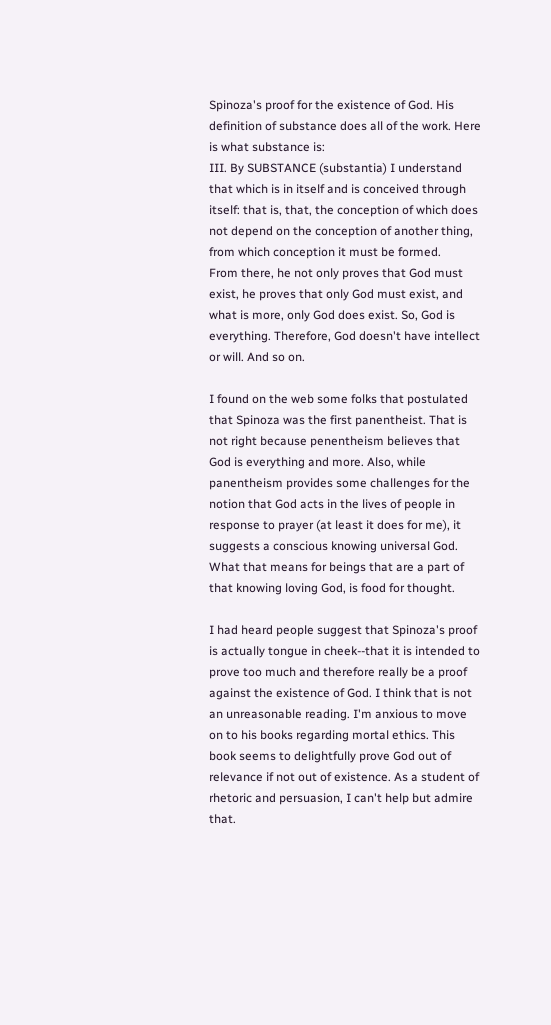Spinoza's proof for the existence of God. His definition of substance does all of the work. Here is what substance is:
III. By SUBSTANCE (substantia) I understand that which is in itself and is conceived through itself: that is, that, the conception of which does not depend on the conception of another thing, from which conception it must be formed.
From there, he not only proves that God must exist, he proves that only God must exist, and what is more, only God does exist. So, God is everything. Therefore, God doesn't have intellect or will. And so on.

I found on the web some folks that postulated that Spinoza was the first panentheist. That is not right because penentheism believes that God is everything and more. Also, while panentheism provides some challenges for the notion that God acts in the lives of people in response to prayer (at least it does for me), it suggests a conscious knowing universal God. What that means for beings that are a part of that knowing loving God, is food for thought.

I had heard people suggest that Spinoza's proof is actually tongue in cheek--that it is intended to prove too much and therefore really be a proof against the existence of God. I think that is not an unreasonable reading. I'm anxious to move on to his books regarding mortal ethics. This book seems to delightfully prove God out of relevance if not out of existence. As a student of rhetoric and persuasion, I can't help but admire that.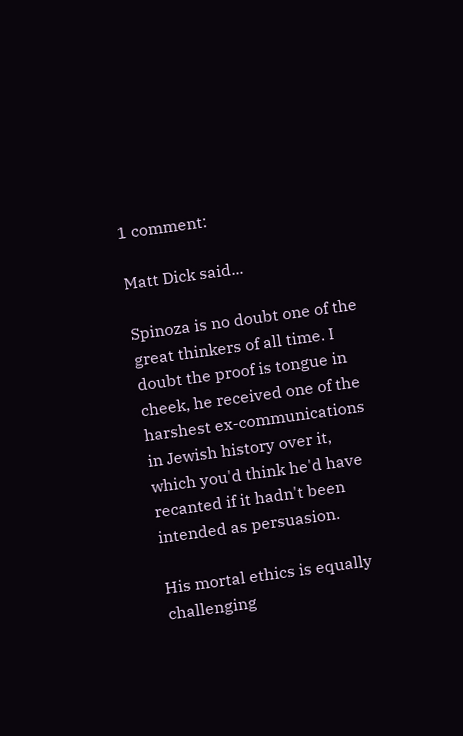1 comment:

Matt Dick said...

Spinoza is no doubt one of the great thinkers of all time. I doubt the proof is tongue in cheek, he received one of the harshest ex-communications in Jewish history over it, which you'd think he'd have recanted if it hadn't been intended as persuasion.

His mortal ethics is equally challenging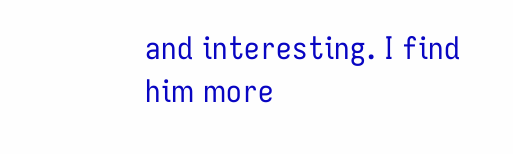and interesting. I find him more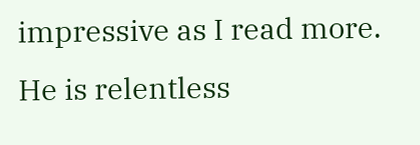impressive as I read more. He is relentless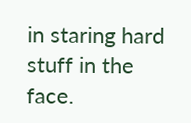in staring hard stuff in the face.